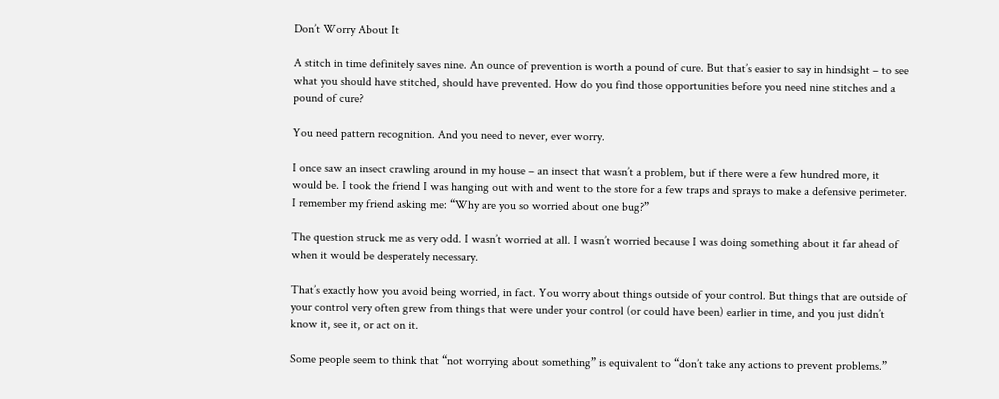Don’t Worry About It

A stitch in time definitely saves nine. An ounce of prevention is worth a pound of cure. But that’s easier to say in hindsight – to see what you should have stitched, should have prevented. How do you find those opportunities before you need nine stitches and a pound of cure?

You need pattern recognition. And you need to never, ever worry.

I once saw an insect crawling around in my house – an insect that wasn’t a problem, but if there were a few hundred more, it would be. I took the friend I was hanging out with and went to the store for a few traps and sprays to make a defensive perimeter. I remember my friend asking me: “Why are you so worried about one bug?”

The question struck me as very odd. I wasn’t worried at all. I wasn’t worried because I was doing something about it far ahead of when it would be desperately necessary.

That’s exactly how you avoid being worried, in fact. You worry about things outside of your control. But things that are outside of your control very often grew from things that were under your control (or could have been) earlier in time, and you just didn’t know it, see it, or act on it.

Some people seem to think that “not worrying about something” is equivalent to “don’t take any actions to prevent problems.”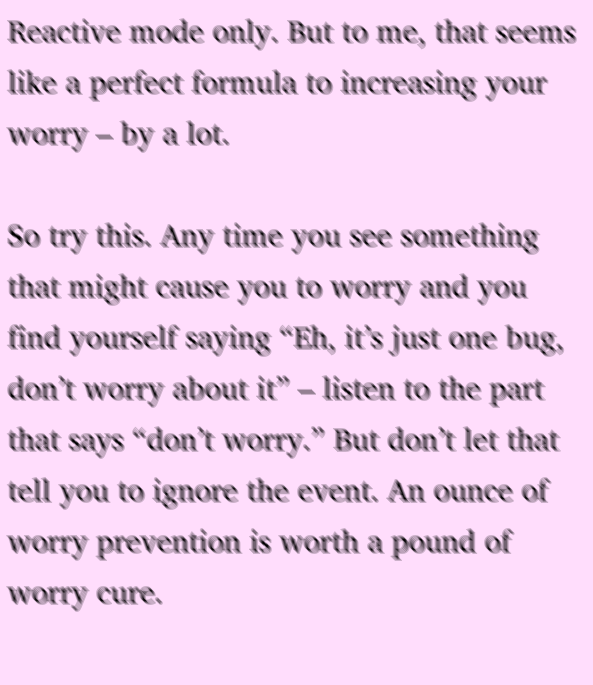Reactive mode only. But to me, that seems like a perfect formula to increasing your worry – by a lot.

So try this. Any time you see something that might cause you to worry and you find yourself saying “Eh, it’s just one bug, don’t worry about it” – listen to the part that says “don’t worry.” But don’t let that tell you to ignore the event. An ounce of worry prevention is worth a pound of worry cure.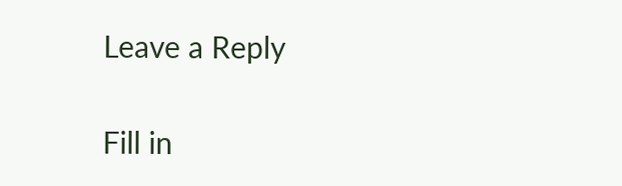Leave a Reply

Fill in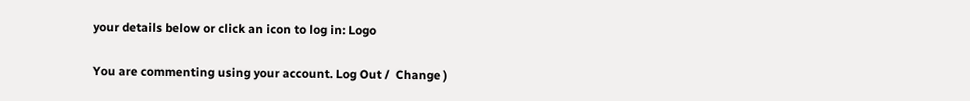your details below or click an icon to log in: Logo

You are commenting using your account. Log Out /  Change )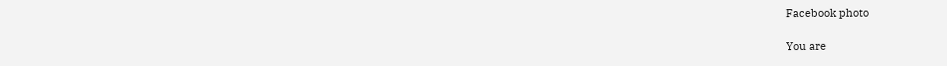Facebook photo

You are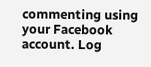commenting using your Facebook account. Log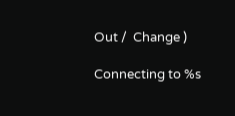Out /  Change )

Connecting to %s